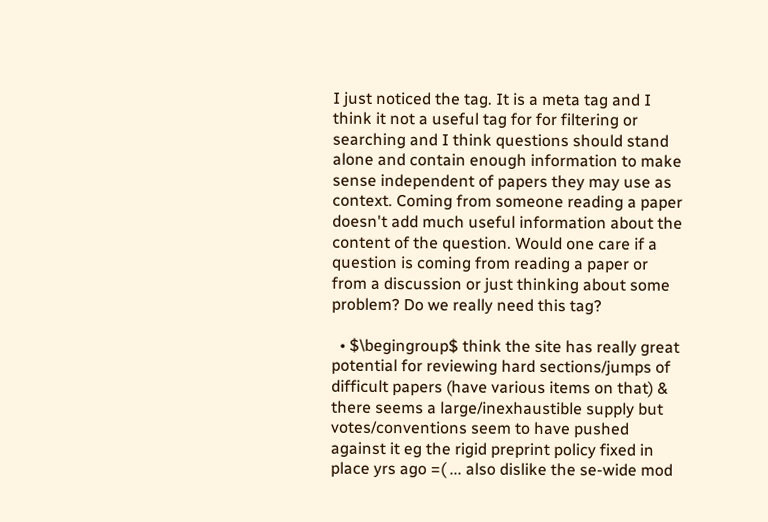I just noticed the tag. It is a meta tag and I think it not a useful tag for for filtering or searching and I think questions should stand alone and contain enough information to make sense independent of papers they may use as context. Coming from someone reading a paper doesn't add much useful information about the content of the question. Would one care if a question is coming from reading a paper or from a discussion or just thinking about some problem? Do we really need this tag?

  • $\begingroup$ think the site has really great potential for reviewing hard sections/jumps of difficult papers (have various items on that) & there seems a large/inexhaustible supply but votes/conventions seem to have pushed against it eg the rigid preprint policy fixed in place yrs ago =( ... also dislike the se-wide mod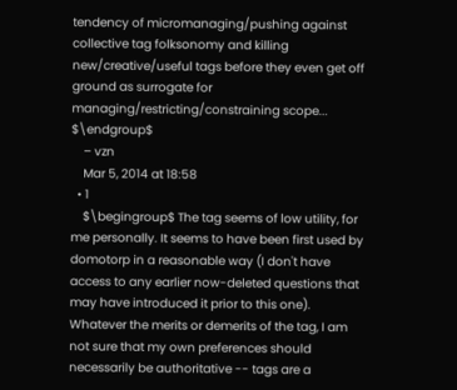tendency of micromanaging/pushing against collective tag folksonomy and killing new/creative/useful tags before they even get off ground as surrogate for managing/restricting/constraining scope... $\endgroup$
    – vzn
    Mar 5, 2014 at 18:58
  • 1
    $\begingroup$ The tag seems of low utility, for me personally. It seems to have been first used by domotorp in a reasonable way (I don't have access to any earlier now-deleted questions that may have introduced it prior to this one). Whatever the merits or demerits of the tag, I am not sure that my own preferences should necessarily be authoritative -- tags are a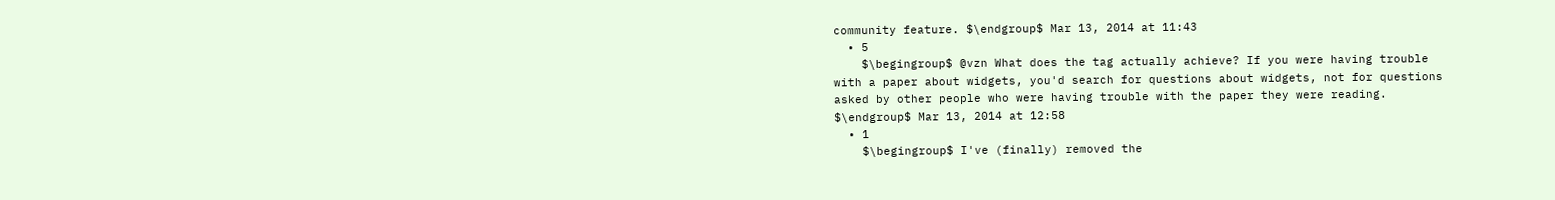community feature. $\endgroup$ Mar 13, 2014 at 11:43
  • 5
    $\begingroup$ @vzn What does the tag actually achieve? If you were having trouble with a paper about widgets, you'd search for questions about widgets, not for questions asked by other people who were having trouble with the paper they were reading. $\endgroup$ Mar 13, 2014 at 12:58
  • 1
    $\begingroup$ I've (finally) removed the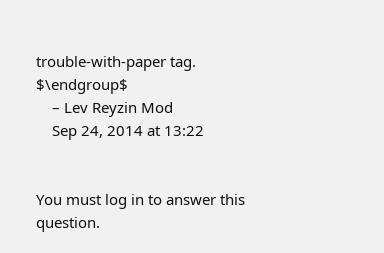trouble-with-paper tag. $\endgroup$
    – Lev Reyzin Mod
    Sep 24, 2014 at 13:22


You must log in to answer this question.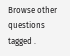Browse other questions tagged .